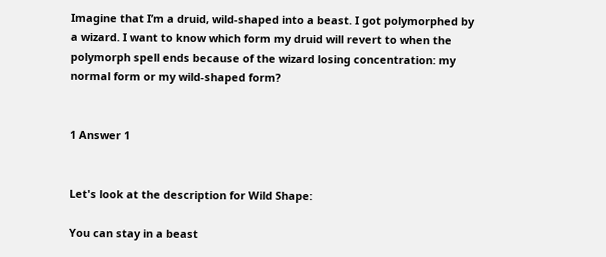Imagine that I’m a druid, wild-shaped into a beast. I got polymorphed by a wizard. I want to know which form my druid will revert to when the polymorph spell ends because of the wizard losing concentration: my normal form or my wild-shaped form?


1 Answer 1


Let's look at the description for Wild Shape:

You can stay in a beast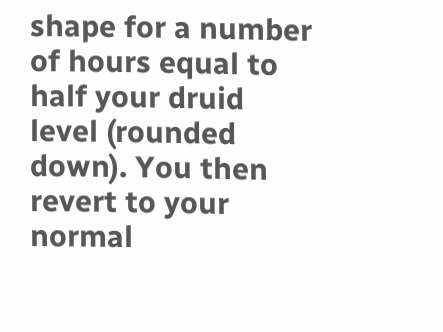shape for a number of hours equal to half your druid level (rounded down). You then revert to your normal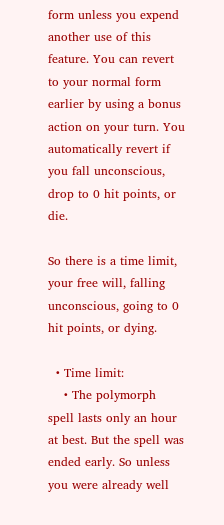form unless you expend another use of this feature. You can revert to your normal form earlier by using a bonus action on your turn. You automatically revert if you fall unconscious, drop to 0 hit points, or die.

So there is a time limit, your free will, falling unconscious, going to 0 hit points, or dying.

  • Time limit:
    • The polymorph spell lasts only an hour at best. But the spell was ended early. So unless you were already well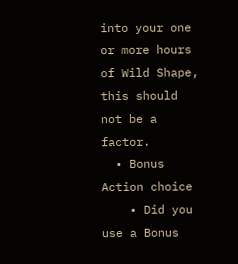into your one or more hours of Wild Shape, this should not be a factor.
  • Bonus Action choice
    • Did you use a Bonus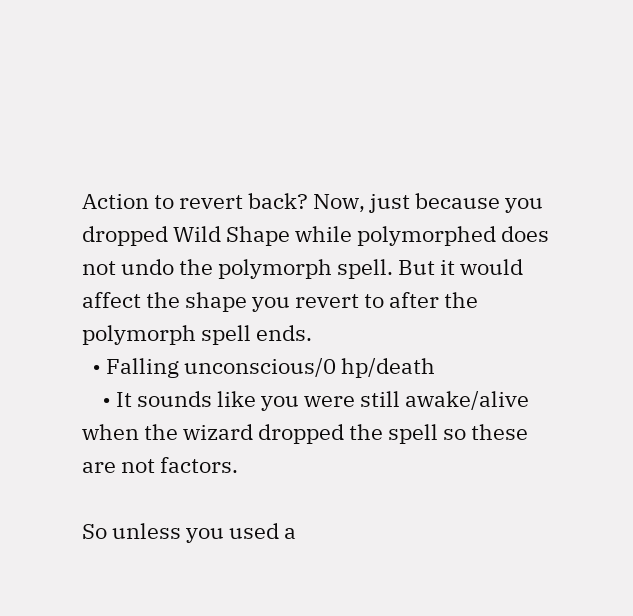Action to revert back? Now, just because you dropped Wild Shape while polymorphed does not undo the polymorph spell. But it would affect the shape you revert to after the polymorph spell ends.
  • Falling unconscious/0 hp/death
    • It sounds like you were still awake/alive when the wizard dropped the spell so these are not factors.

So unless you used a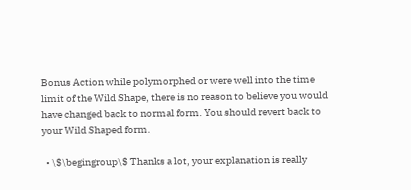Bonus Action while polymorphed or were well into the time limit of the Wild Shape, there is no reason to believe you would have changed back to normal form. You should revert back to your Wild Shaped form.

  • \$\begingroup\$ Thanks a lot, your explanation is really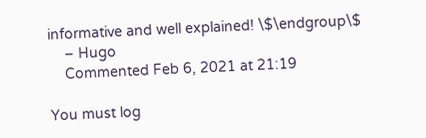informative and well explained! \$\endgroup\$
    – Hugo
    Commented Feb 6, 2021 at 21:19

You must log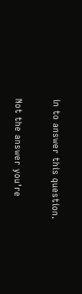in to answer this question.

Not the answer you're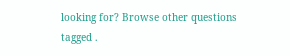looking for? Browse other questions tagged .